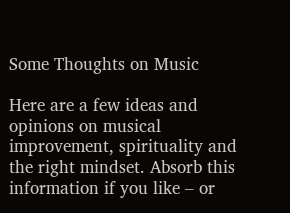Some Thoughts on Music

Here are a few ideas and opinions on musical improvement, spirituality and the right mindset. Absorb this information if you like – or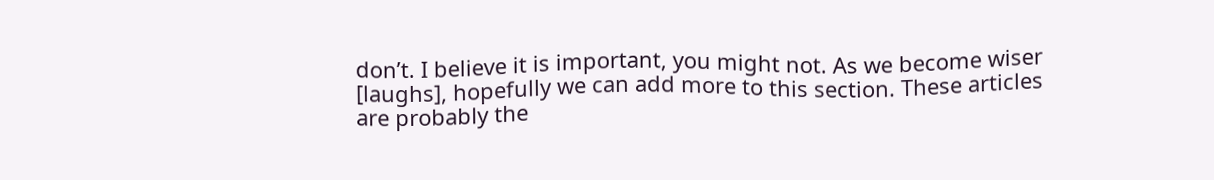don’t. I believe it is important, you might not. As we become wiser [laughs], hopefully we can add more to this section. These articles are probably the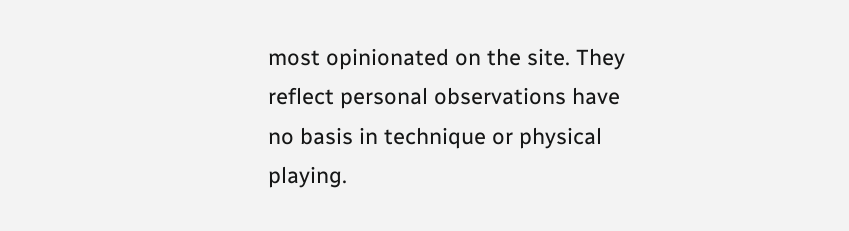most opinionated on the site. They reflect personal observations have no basis in technique or physical playing.